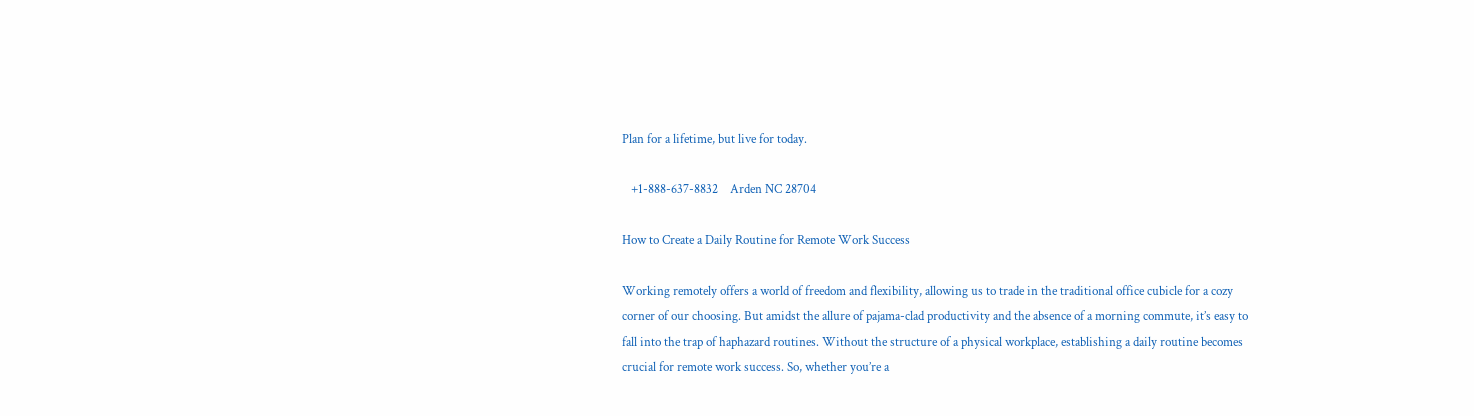Plan for a lifetime, but live for today.

   +1-888-637-8832    Arden NC 28704

How to Create a Daily Routine for Remote Work Success

Working remotely offers a world of freedom and flexibility, allowing us to trade in the traditional office cubicle for a cozy corner of our choosing. But amidst the allure of pajama-clad productivity and the absence of a morning commute, it’s easy to fall into the trap of haphazard routines. Without the structure of a physical workplace, establishing a daily routine becomes crucial for remote work success. So, whether you’re a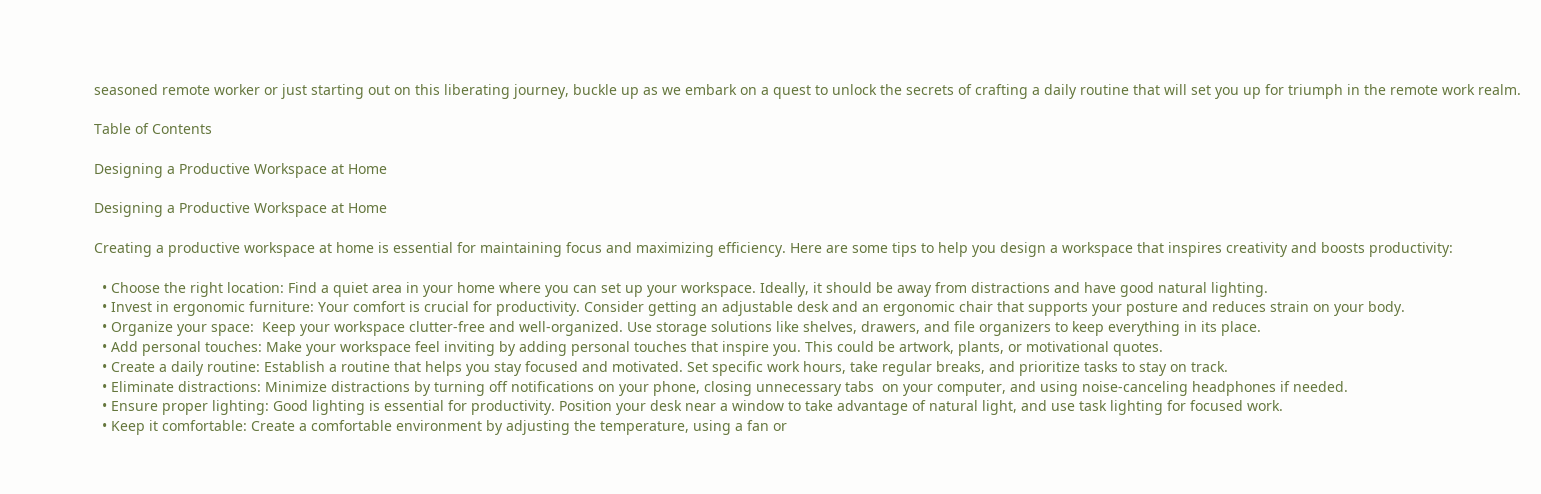seasoned remote worker or just starting out on this liberating journey, buckle up as we embark on a quest to unlock the secrets of crafting a daily routine that will set you up for triumph in the remote work realm.

Table of Contents

Designing a Productive Workspace at Home

Designing a Productive Workspace at Home

Creating a productive workspace at home is essential for maintaining focus and maximizing efficiency. Here are some tips to help you design a workspace that inspires creativity and boosts productivity:

  • Choose the right location: Find a quiet area in your home where you can set up your workspace. Ideally, it should be away from distractions and have good natural lighting.
  • Invest in ergonomic furniture: Your comfort is crucial for productivity. Consider getting an adjustable desk and an ergonomic chair that supports your posture and reduces strain on your body.
  • Organize your space:  Keep your workspace clutter-free and well-organized. Use storage solutions like shelves, drawers, and file organizers to keep everything in its place.
  • Add personal touches: Make your workspace feel inviting by adding personal touches that inspire you. This could be artwork, plants, or motivational quotes.
  • Create a daily routine: Establish a routine that helps you stay focused and motivated. Set specific work hours, take regular breaks, and prioritize tasks to stay on track.
  • Eliminate distractions: Minimize distractions by turning off notifications on your phone, closing unnecessary tabs  on your computer, and using noise-canceling headphones if needed.
  • Ensure proper lighting: Good lighting is essential for productivity. Position your desk near a window to take advantage of natural light, and use task lighting for focused work.
  • Keep it comfortable: Create a comfortable environment by adjusting the temperature, using a fan or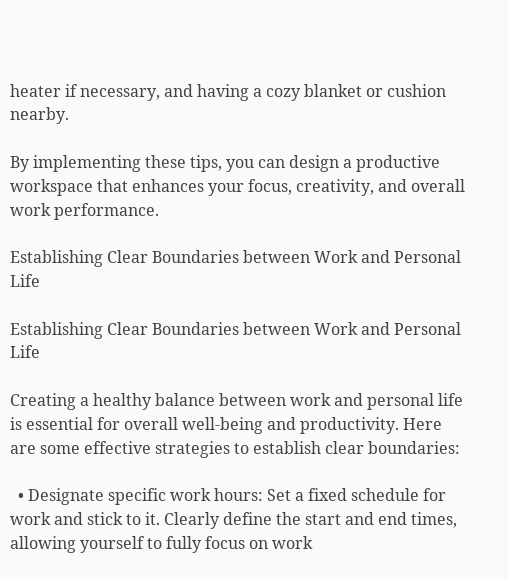heater if necessary, and having a cozy blanket or cushion nearby.

By implementing these tips, you can design a productive workspace that enhances your focus, creativity, and overall work performance.

Establishing Clear Boundaries between Work and Personal Life

Establishing Clear Boundaries between Work and Personal Life

Creating a healthy balance between work and personal life is essential for overall well-being and productivity. Here are some effective strategies to establish clear boundaries:

  • Designate specific work hours: Set a fixed schedule for work and stick to it. Clearly define the start and end times, allowing yourself to fully focus on work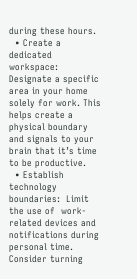during these hours.
  • Create a dedicated workspace: Designate a specific area in your home solely for work. This helps create a physical boundary and signals to your brain that it’s time to be productive.
  • Establish technology boundaries:  Limit the use of  work-related devices and notifications during personal time. Consider turning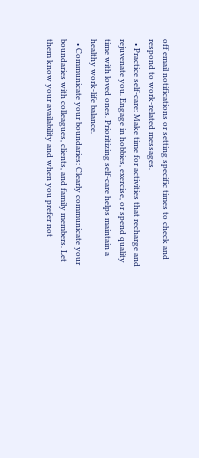off email notifications or setting specific times to check and respond to work-related messages.
  • Practice self-care: Make time for activities that recharge and rejuvenate you. Engage in hobbies, exercise, or spend quality time with loved ones. Prioritizing self-care helps maintain a healthy work-life balance.
  • Communicate your boundaries: Clearly communicate your boundaries with colleagues, clients, and family members. Let them know your availability and when you prefer not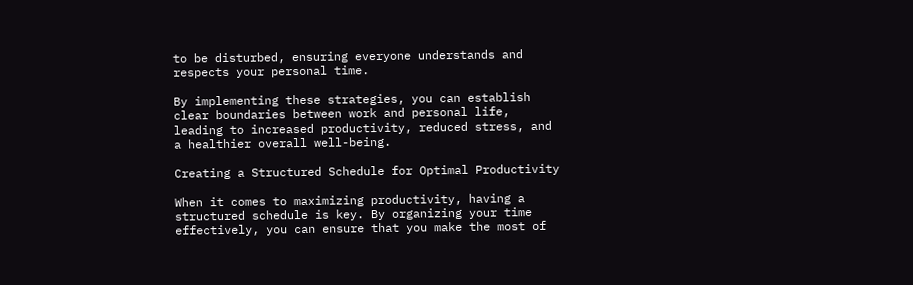to be disturbed, ensuring everyone understands and respects your personal time.

By implementing these strategies, you can establish clear boundaries between work and personal life, leading to increased productivity, reduced stress, and a healthier overall well-being.

Creating a Structured Schedule for Optimal Productivity

When it comes to maximizing productivity, having a structured schedule is key. By organizing your time effectively, you can ensure that you make the most of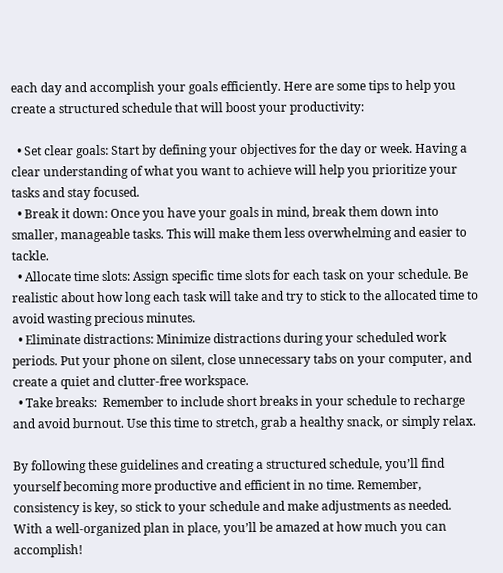each day and accomplish your goals efficiently. Here are some tips to help you create a structured schedule that will boost your productivity:

  • Set clear goals: Start by defining your objectives for the day or week. Having a clear understanding of what you want to achieve will help you prioritize your tasks and stay focused.
  • Break it down: Once you have your goals in mind, break them down into smaller, manageable tasks. This will make them less overwhelming and easier to tackle.
  • Allocate time slots: Assign specific time slots for each task on your schedule. Be realistic about how long each task will take and try to stick to the allocated time to avoid wasting precious minutes.
  • Eliminate distractions: Minimize distractions during your scheduled work periods. Put your phone on silent, close unnecessary tabs on your computer, and create a quiet and clutter-free workspace.
  • Take breaks:  Remember to include short breaks in your schedule to recharge and avoid burnout. Use this time to stretch, grab a healthy snack, or simply relax.

By following these guidelines and creating a structured schedule, you’ll find yourself becoming more productive and efficient in no time. Remember, consistency is key, so stick to your schedule and make adjustments as needed. With a well-organized plan in place, you’ll be amazed at how much you can accomplish!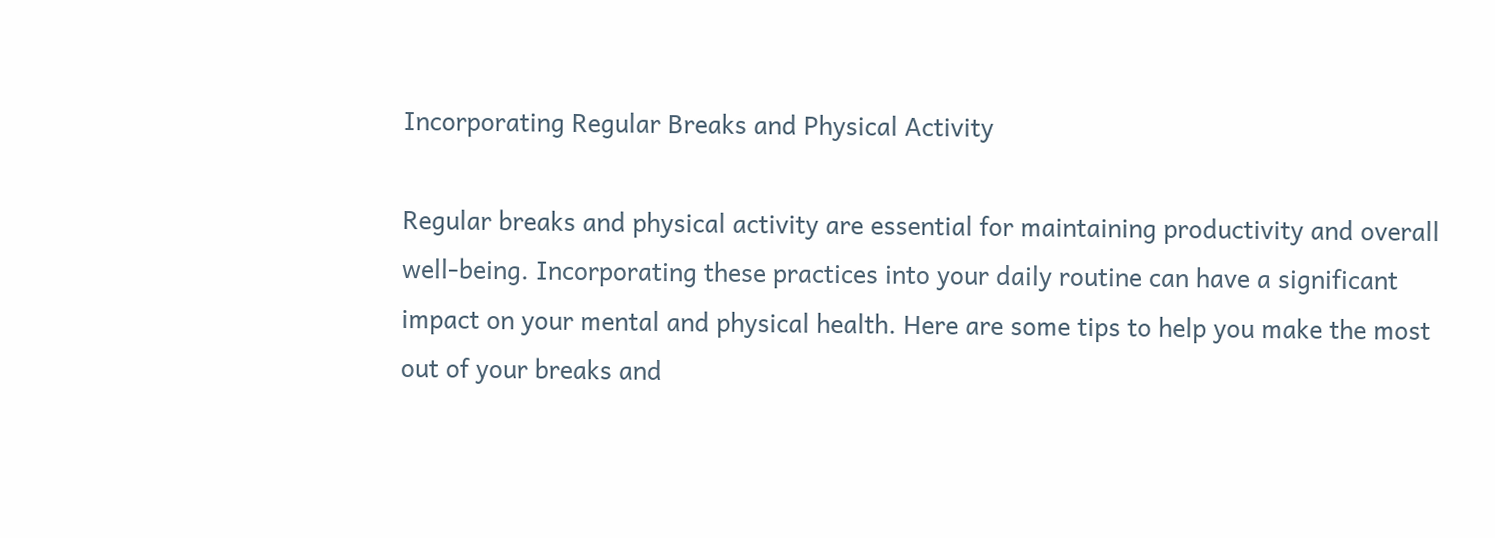Incorporating Regular Breaks and Physical Activity

Regular breaks and physical activity are essential for maintaining productivity and overall well-being. Incorporating these practices into your daily routine can have a significant impact on your mental and physical health. Here are some tips to help you make the most out of your breaks and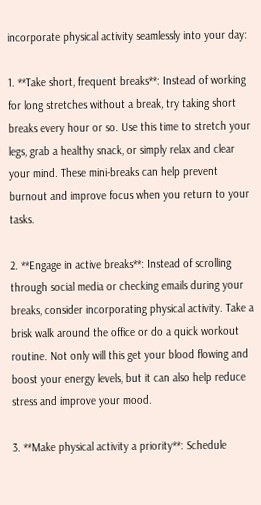incorporate physical activity seamlessly into your day:

1. **Take short, frequent breaks**: Instead of working for long stretches without a break, try taking short breaks every hour or so. Use this time to stretch your legs, grab a healthy snack, or simply relax and clear your mind. These mini-breaks can help prevent burnout and improve focus when you return to your tasks.

2. **Engage in active breaks**: Instead of scrolling through social media or checking emails during your breaks, consider incorporating physical activity. Take a brisk walk around the office or do a quick workout routine. Not only will this get your blood flowing and boost your energy levels, but it can also help reduce stress and improve your mood.

3. **Make physical activity a priority**: Schedule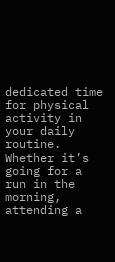dedicated time for physical activity in your daily routine. Whether it’s going for a run in the morning, attending a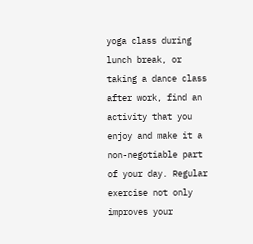yoga class during lunch break, or taking a dance class after work, find an activity that you enjoy and make it a non-negotiable part of your day. Regular exercise not only improves your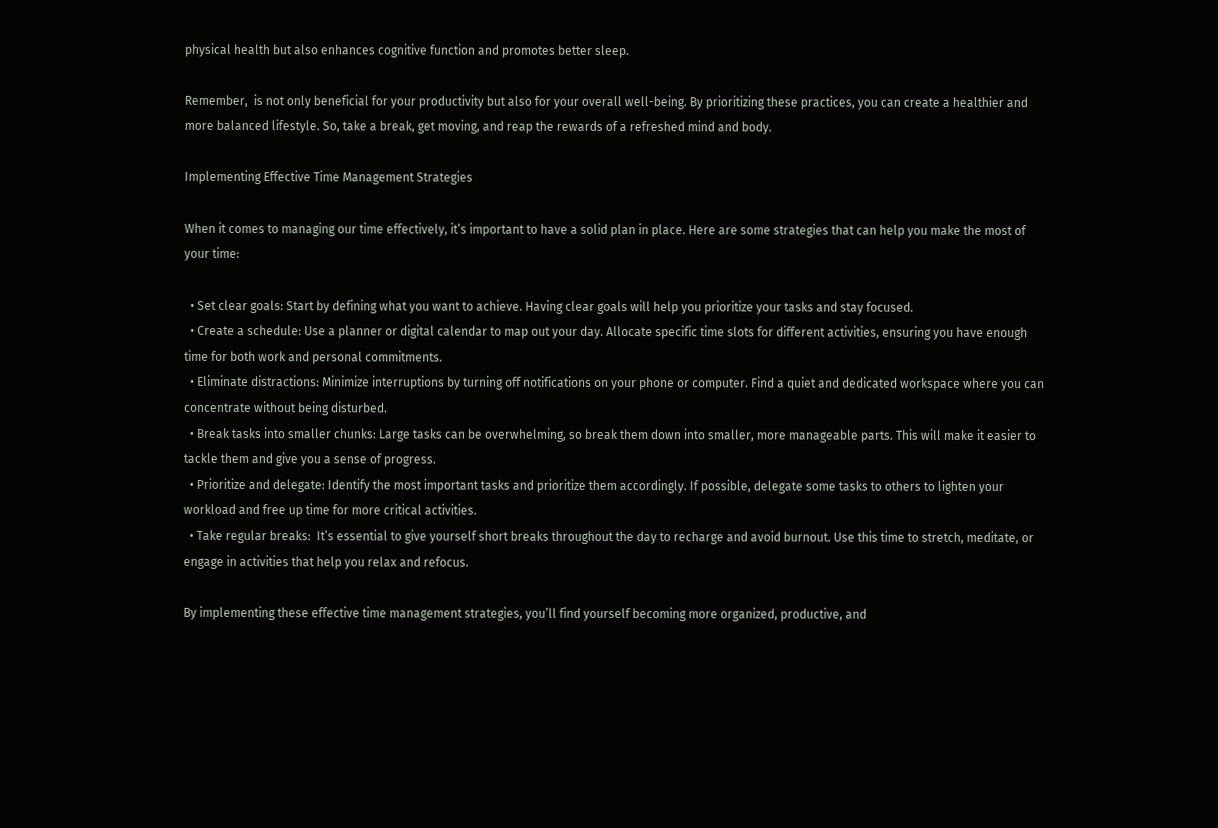physical health but also enhances cognitive function and promotes better sleep.

Remember,  is not only beneficial for your productivity but also for your overall well-being. By prioritizing these practices, you can create a healthier and more balanced lifestyle. So, take a break, get moving, and reap the rewards of a refreshed mind and body.

Implementing Effective Time Management Strategies

When it comes to managing our time effectively, it’s important to have a solid plan in place. Here are some strategies that can help you make the most of your time:

  • Set clear goals: Start by defining what you want to achieve. Having clear goals will help you prioritize your tasks and stay focused.
  • Create a schedule: Use a planner or digital calendar to map out your day. Allocate specific time slots for different activities, ensuring you have enough time for both work and personal commitments.
  • Eliminate distractions: Minimize interruptions by turning off notifications on your phone or computer. Find a quiet and dedicated workspace where you can concentrate without being disturbed.
  • Break tasks into smaller chunks: Large tasks can be overwhelming, so break them down into smaller, more manageable parts. This will make it easier to tackle them and give you a sense of progress.
  • Prioritize and delegate: Identify the most important tasks and prioritize them accordingly. If possible, delegate some tasks to others to lighten your workload and free up time for more critical activities.
  • Take regular breaks:  It’s essential to give yourself short breaks throughout the day to recharge and avoid burnout. Use this time to stretch, meditate, or engage in activities that help you relax and refocus.

By implementing these effective time management strategies, you’ll find yourself becoming more organized, productive, and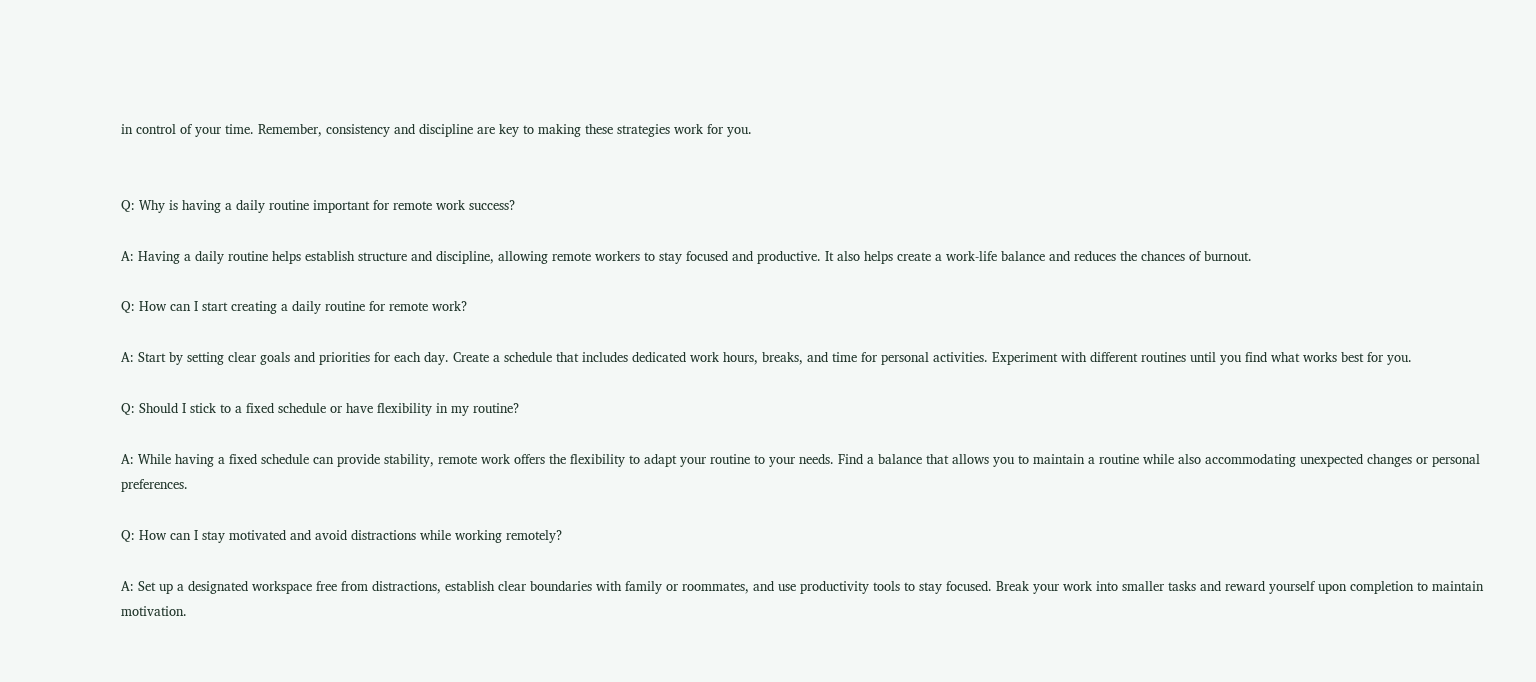in control of your time. Remember, consistency and discipline are key to making these strategies work for you.


Q: Why is having a daily routine important for remote work success?

A: Having a daily routine helps establish structure and discipline, allowing remote workers to stay focused and productive. It also helps create a work-life balance and reduces the chances of burnout.

Q: How can I start creating a daily routine for remote work?

A: Start by setting clear goals and priorities for each day. Create a schedule that includes dedicated work hours, breaks, and time for personal activities. Experiment with different routines until you find what works best for you.

Q: Should I stick to a fixed schedule or have flexibility in my routine?

A: While having a fixed schedule can provide stability, remote work offers the flexibility to adapt your routine to your needs. Find a balance that allows you to maintain a routine while also accommodating unexpected changes or personal preferences.

Q: How can I stay motivated and avoid distractions while working remotely?

A: Set up a designated workspace free from distractions, establish clear boundaries with family or roommates, and use productivity tools to stay focused. Break your work into smaller tasks and reward yourself upon completion to maintain motivation.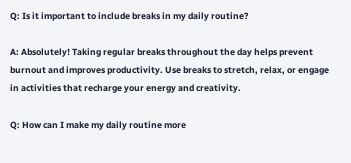Q: Is it important to include breaks in my daily routine?

A: Absolutely! Taking regular breaks throughout the day helps prevent burnout and improves productivity. Use breaks to stretch, relax, or engage in activities that recharge your energy and creativity.

Q: How can I make my daily routine more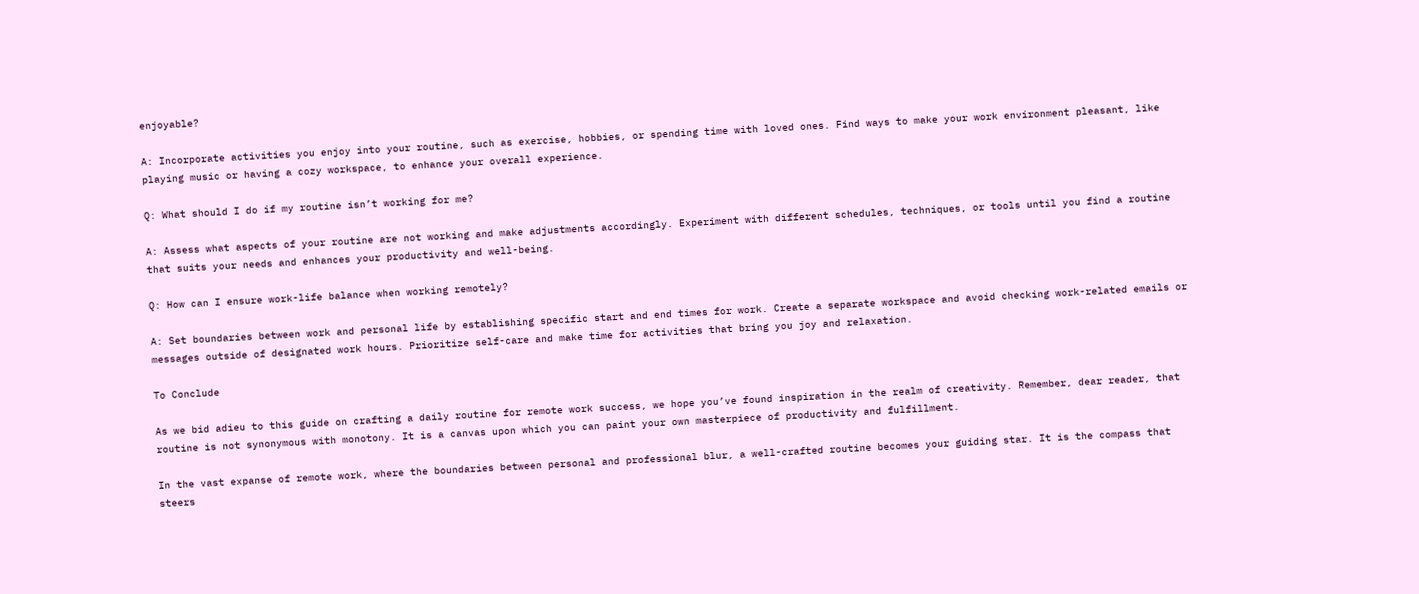enjoyable?

A: Incorporate activities you enjoy into your routine, such as exercise, hobbies, or spending time with loved ones. Find ways to make your work environment pleasant, like playing music or having a cozy workspace, to enhance your overall experience.

Q: What should I do if my routine isn’t working for me?

A: Assess what aspects of your routine are not working and make adjustments accordingly. Experiment with different schedules, techniques, or tools until you find a routine that suits your needs and enhances your productivity and well-being.

Q: How can I ensure work-life balance when working remotely?

A: Set boundaries between work and personal life by establishing specific start and end times for work. Create a separate workspace and avoid checking work-related emails or messages outside of designated work hours. Prioritize self-care and make time for activities that bring you joy and relaxation.

To Conclude

As we bid adieu to this guide on crafting a daily routine for remote work success, we hope you’ve found inspiration in the realm of creativity. Remember, dear reader, that routine is not synonymous with monotony. It is a canvas upon which you can paint your own masterpiece of productivity and fulfillment.

In the vast expanse of remote work, where the boundaries between personal and professional blur, a well-crafted routine becomes your guiding star. It is the compass that steers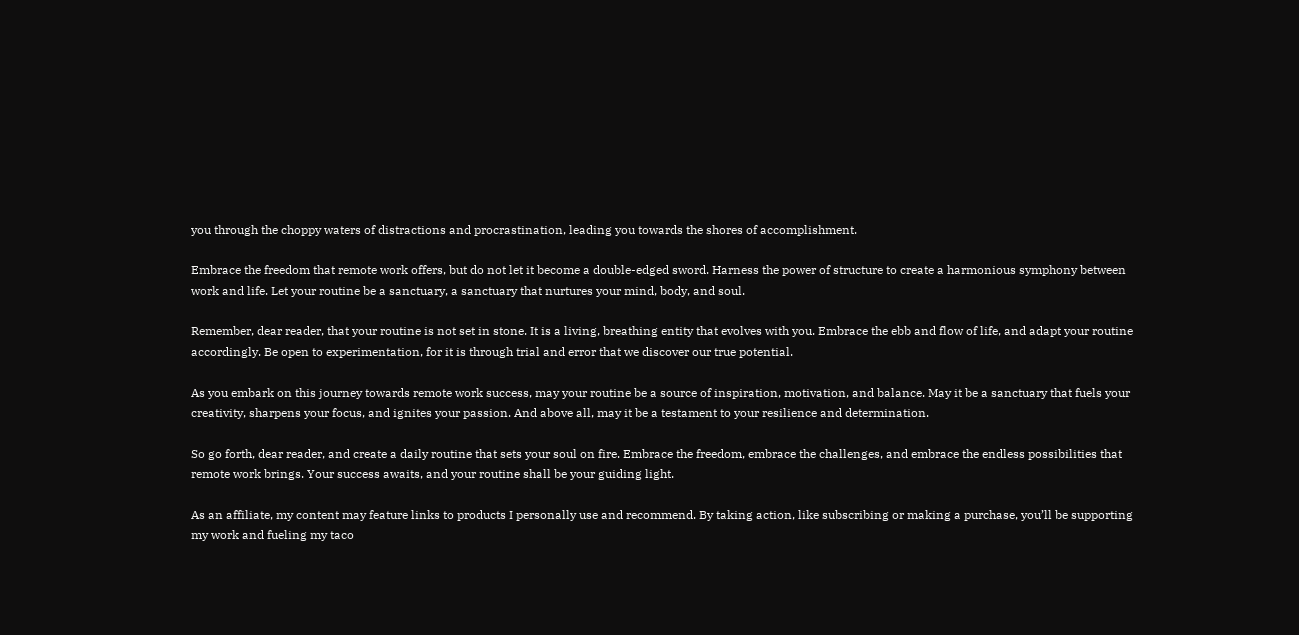you through the choppy waters of distractions and procrastination, leading you towards the shores of accomplishment.

Embrace the freedom that remote work offers, but do not let it become a double-edged sword. Harness the power of structure to create a harmonious symphony between work and life. Let your routine be a sanctuary, a sanctuary that nurtures your mind, body, and soul.

Remember, dear reader, that your routine is not set in stone. It is a living, breathing entity that evolves with you. Embrace the ebb and flow of life, and adapt your routine accordingly. Be open to experimentation, for it is through trial and error that we discover our true potential.

As you embark on this journey towards remote work success, may your routine be a source of inspiration, motivation, and balance. May it be a sanctuary that fuels your creativity, sharpens your focus, and ignites your passion. And above all, may it be a testament to your resilience and determination.

So go forth, dear reader, and create a daily routine that sets your soul on fire. Embrace the freedom, embrace the challenges, and embrace the endless possibilities that remote work brings. Your success awaits, and your routine shall be your guiding light.

As an affiliate, my content may feature links to products I personally use and recommend. By taking action, like subscribing or making a purchase, you’ll be supporting my work and fueling my taco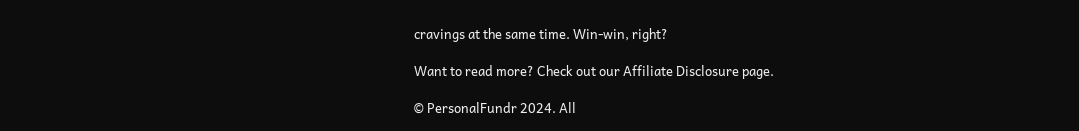cravings at the same time. Win-win, right?

Want to read more? Check out our Affiliate Disclosure page.

© PersonalFundr 2024. All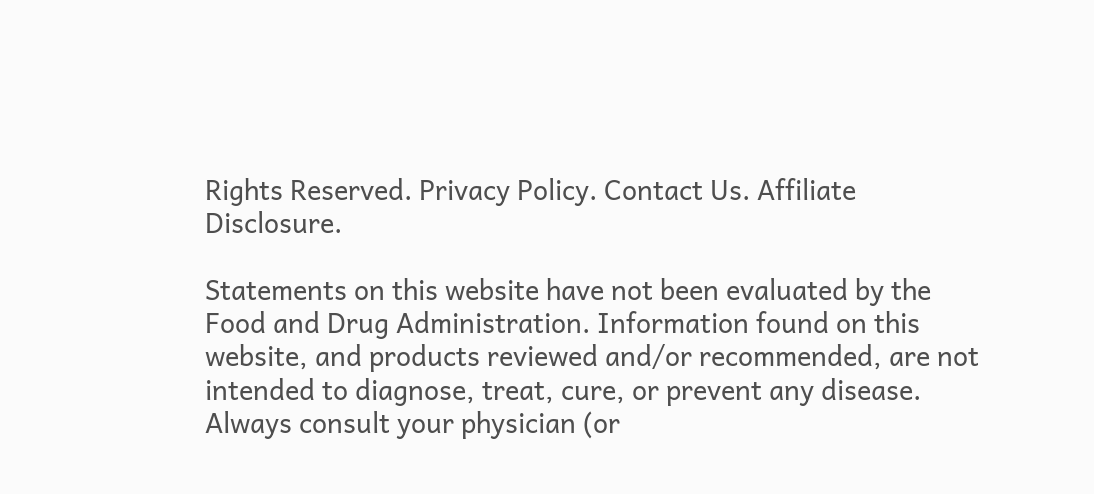Rights Reserved. Privacy Policy. Contact Us. Affiliate Disclosure.

Statements on this website have not been evaluated by the Food and Drug Administration. Information found on this website, and products reviewed and/or recommended, are not intended to diagnose, treat, cure, or prevent any disease. Always consult your physician (or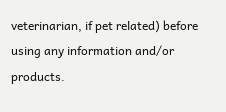veterinarian, if pet related) before using any information and/or products.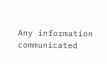Any information communicated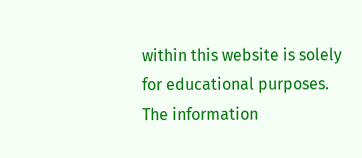within this website is solely for educational purposes. The information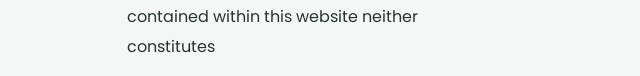contained within this website neither constitutes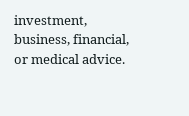investment, business, financial, or medical advice.